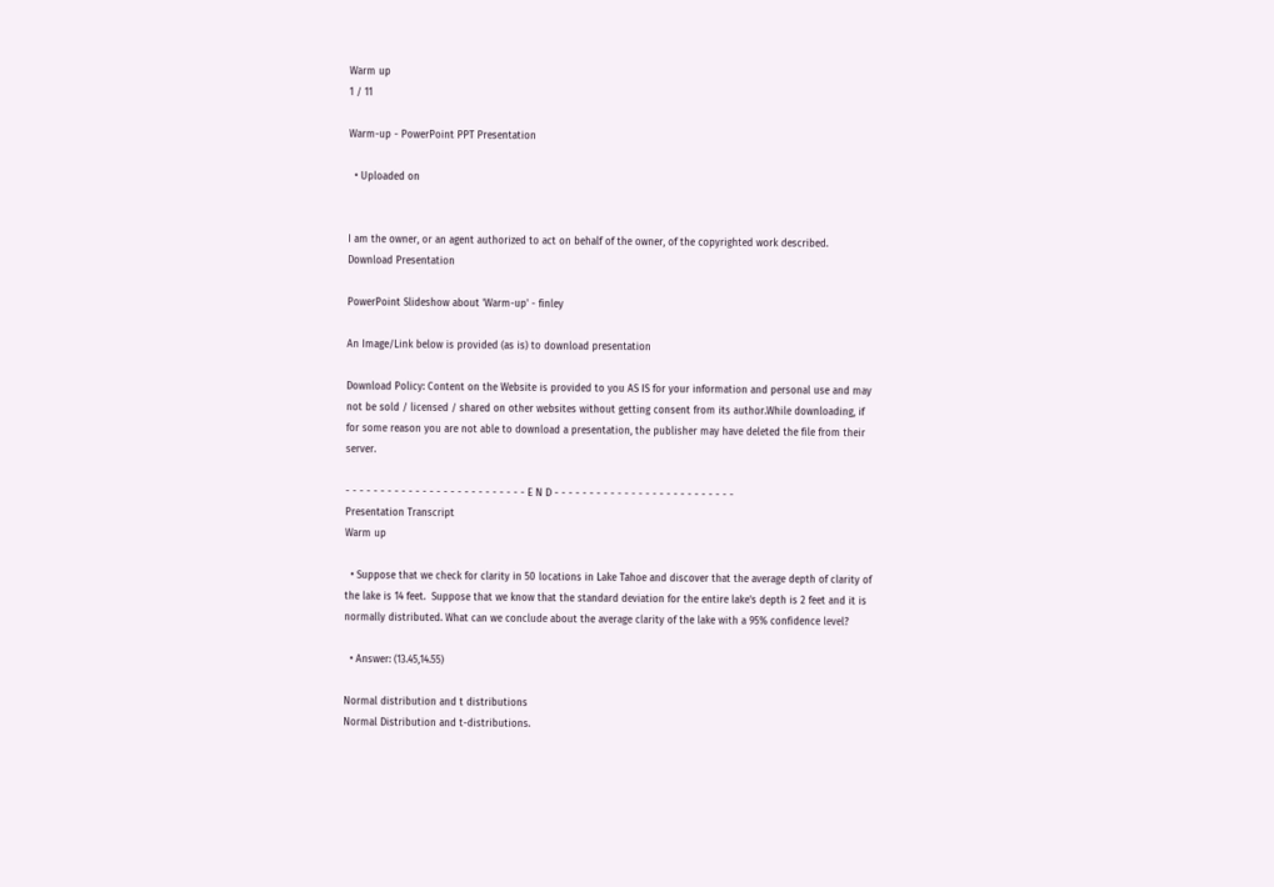Warm up
1 / 11

Warm-up - PowerPoint PPT Presentation

  • Uploaded on


I am the owner, or an agent authorized to act on behalf of the owner, of the copyrighted work described.
Download Presentation

PowerPoint Slideshow about 'Warm-up' - finley

An Image/Link below is provided (as is) to download presentation

Download Policy: Content on the Website is provided to you AS IS for your information and personal use and may not be sold / licensed / shared on other websites without getting consent from its author.While downloading, if for some reason you are not able to download a presentation, the publisher may have deleted the file from their server.

- - - - - - - - - - - - - - - - - - - - - - - - - - E N D - - - - - - - - - - - - - - - - - - - - - - - - - -
Presentation Transcript
Warm up

  • Suppose that we check for clarity in 50 locations in Lake Tahoe and discover that the average depth of clarity of the lake is 14 feet.  Suppose that we know that the standard deviation for the entire lake's depth is 2 feet and it is normally distributed. What can we conclude about the average clarity of the lake with a 95% confidence level?

  • Answer: (13.45,14.55)

Normal distribution and t distributions
Normal Distribution and t-distributions.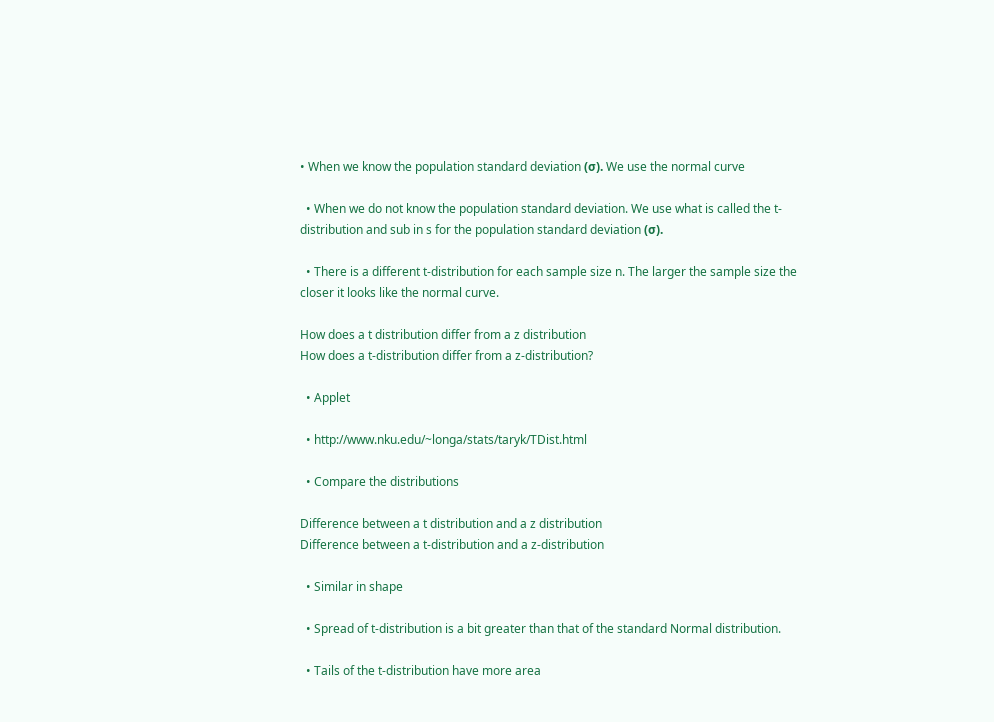• When we know the population standard deviation (σ). We use the normal curve

  • When we do not know the population standard deviation. We use what is called the t-distribution and sub in s for the population standard deviation (σ).

  • There is a different t-distribution for each sample size n. The larger the sample size the closer it looks like the normal curve.

How does a t distribution differ from a z distribution
How does a t-distribution differ from a z-distribution?

  • Applet

  • http://www.nku.edu/~longa/stats/taryk/TDist.html

  • Compare the distributions

Difference between a t distribution and a z distribution
Difference between a t-distribution and a z-distribution

  • Similar in shape

  • Spread of t-distribution is a bit greater than that of the standard Normal distribution.

  • Tails of the t-distribution have more area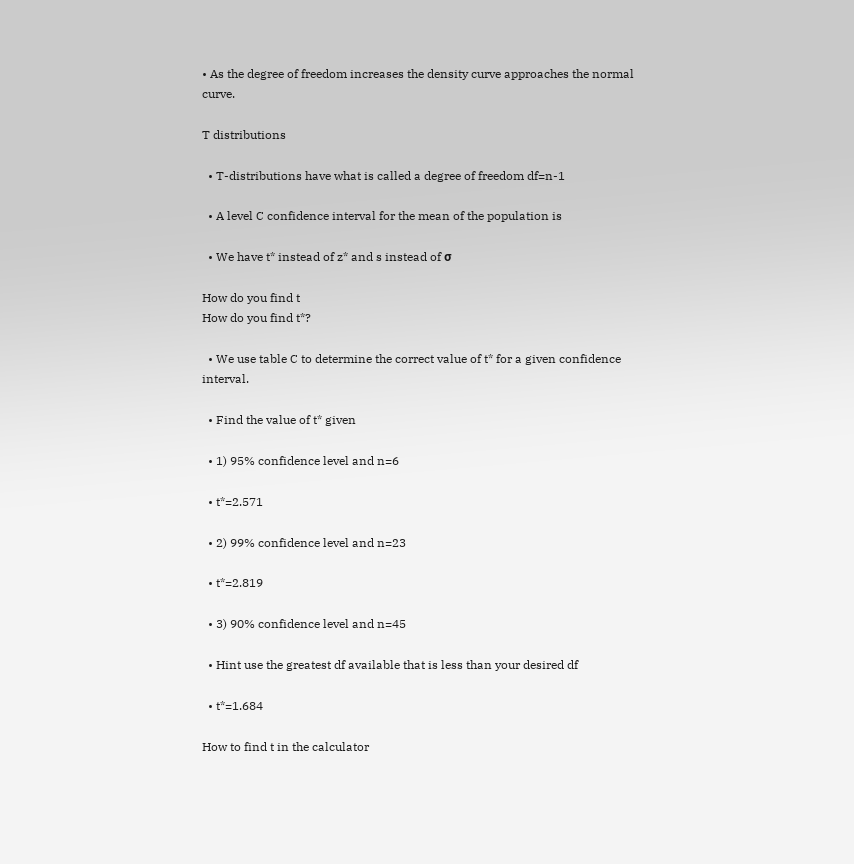• As the degree of freedom increases the density curve approaches the normal curve.

T distributions

  • T-distributions have what is called a degree of freedom df=n-1

  • A level C confidence interval for the mean of the population is

  • We have t* instead of z* and s instead of σ

How do you find t
How do you find t*?

  • We use table C to determine the correct value of t* for a given confidence interval.

  • Find the value of t* given

  • 1) 95% confidence level and n=6

  • t*=2.571

  • 2) 99% confidence level and n=23

  • t*=2.819

  • 3) 90% confidence level and n=45

  • Hint use the greatest df available that is less than your desired df

  • t*=1.684

How to find t in the calculator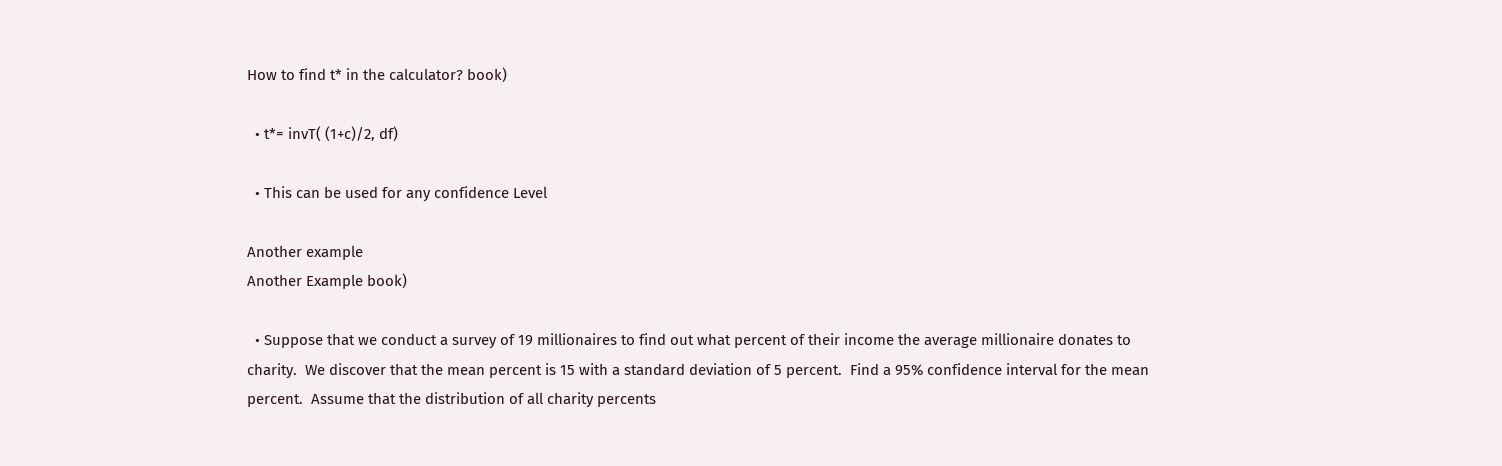How to find t* in the calculator? book)

  • t*= invT( (1+c)/2, df)

  • This can be used for any confidence Level

Another example
Another Example book)

  • Suppose that we conduct a survey of 19 millionaires to find out what percent of their income the average millionaire donates to charity.  We discover that the mean percent is 15 with a standard deviation of 5 percent.  Find a 95% confidence interval for the mean percent.  Assume that the distribution of all charity percents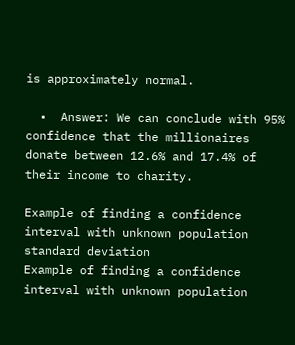is approximately normal.

  •  Answer: We can conclude with 95% confidence that the millionaires donate between 12.6% and 17.4% of their income to charity.

Example of finding a confidence interval with unknown population standard deviation
Example of finding a confidence interval with unknown population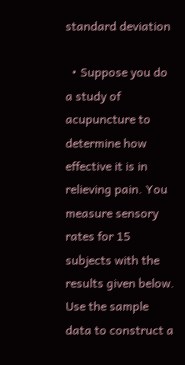standard deviation

  • Suppose you do a study of acupuncture to determine how effective it is in relieving pain. You measure sensory rates for 15 subjects with the results given below. Use the sample data to construct a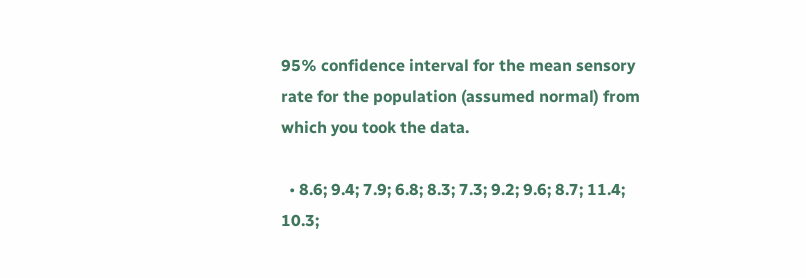95% confidence interval for the mean sensory rate for the population (assumed normal) from which you took the data.

  • 8.6; 9.4; 7.9; 6.8; 8.3; 7.3; 9.2; 9.6; 8.7; 11.4; 10.3;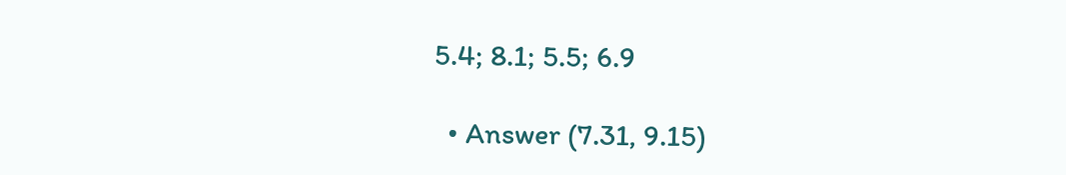5.4; 8.1; 5.5; 6.9

  • Answer (7.31, 9.15)